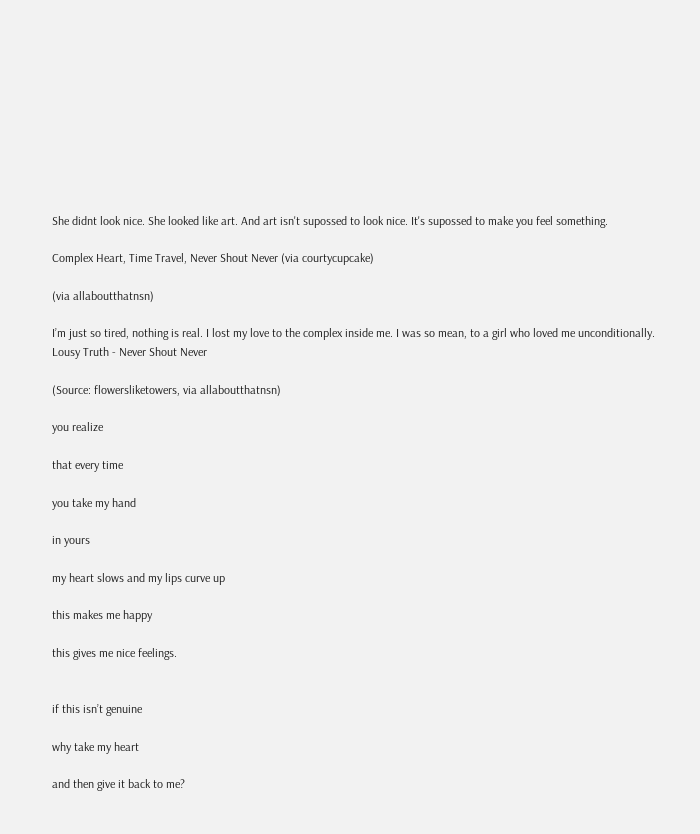She didnt look nice. She looked like art. And art isn't supossed to look nice. It's supossed to make you feel something.

Complex Heart, Time Travel, Never Shout Never (via courtycupcake)

(via allaboutthatnsn)

I’m just so tired, nothing is real. I lost my love to the complex inside me. I was so mean, to a girl who loved me unconditionally.
Lousy Truth - Never Shout Never

(Source: flowersliketowers, via allaboutthatnsn)

you realize

that every time

you take my hand

in yours

my heart slows and my lips curve up

this makes me happy

this gives me nice feelings.


if this isn’t genuine

why take my heart

and then give it back to me?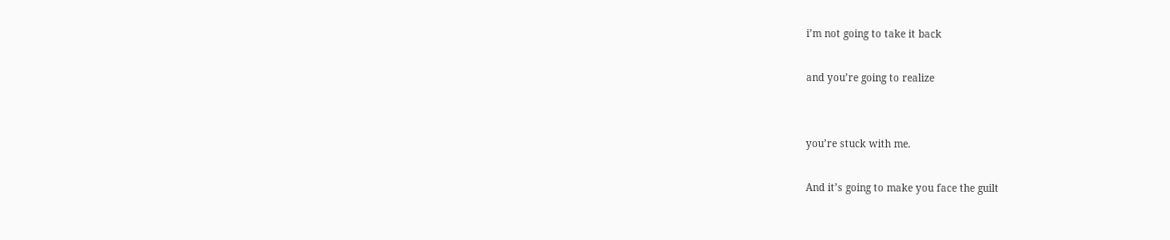i’m not going to take it back

and you’re going to realize


you’re stuck with me.

And it’s going to make you face the guilt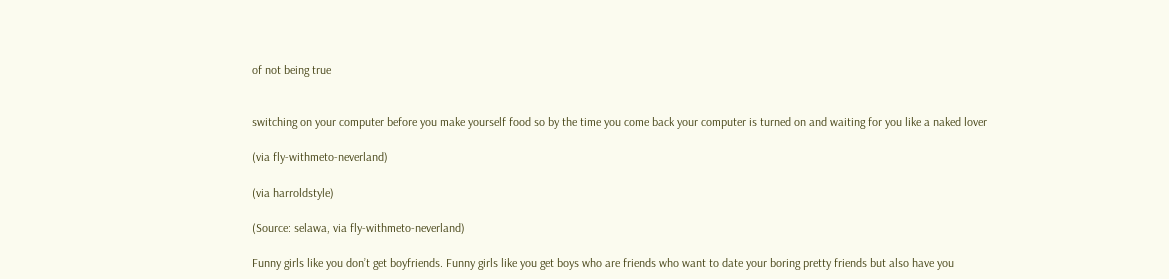of not being true


switching on your computer before you make yourself food so by the time you come back your computer is turned on and waiting for you like a naked lover

(via fly-withmeto-neverland)

(via harroldstyle)

(Source: selawa, via fly-withmeto-neverland)

Funny girls like you don’t get boyfriends. Funny girls like you get boys who are friends who want to date your boring pretty friends but also have you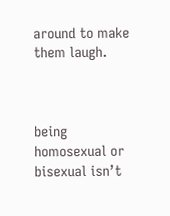around to make them laugh.



being homosexual or bisexual isn’t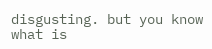disgusting. but you know what is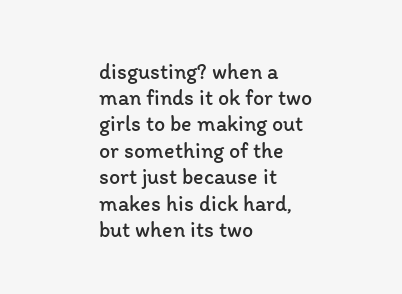disgusting? when a man finds it ok for two girls to be making out or something of the sort just because it makes his dick hard, but when its two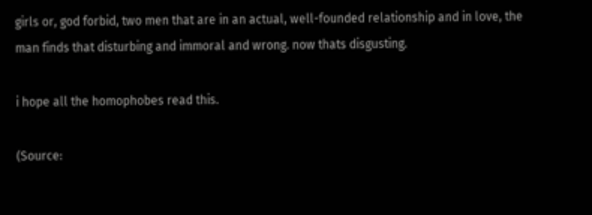girls or, god forbid, two men that are in an actual, well-founded relationship and in love, the man finds that disturbing and immoral and wrong. now thats disgusting.

i hope all the homophobes read this.

(Source: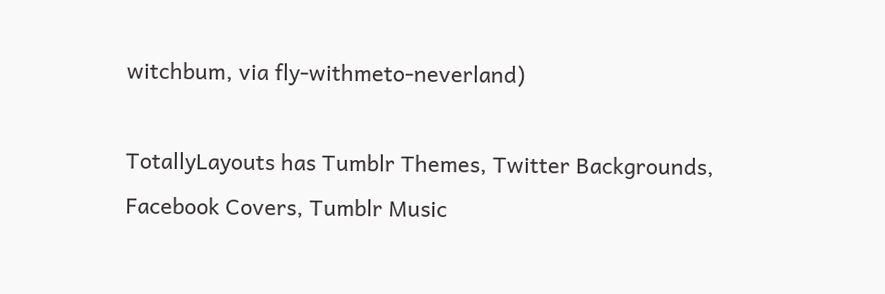witchbum, via fly-withmeto-neverland)

TotallyLayouts has Tumblr Themes, Twitter Backgrounds, Facebook Covers, Tumblr Music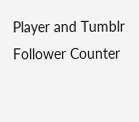Player and Tumblr Follower Counter